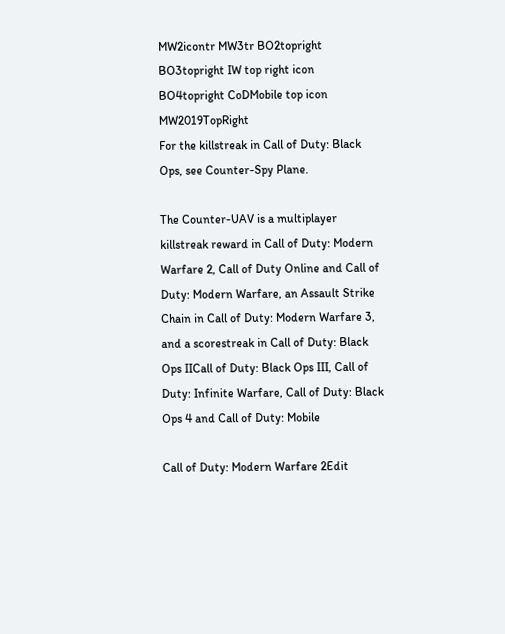MW2icontr MW3tr BO2topright BO3topright IW top right icon BO4topright CoDMobile top icon MW2019TopRight
For the killstreak in Call of Duty: Black Ops, see Counter-Spy Plane.

The Counter-UAV is a multiplayer killstreak reward in Call of Duty: Modern Warfare 2, Call of Duty Online and Call of Duty: Modern Warfare, an Assault Strike Chain in Call of Duty: Modern Warfare 3, and a scorestreak in Call of Duty: Black Ops IICall of Duty: Black Ops III, Call of Duty: Infinite Warfare, Call of Duty: Black Ops 4 and Call of Duty: Mobile

Call of Duty: Modern Warfare 2Edit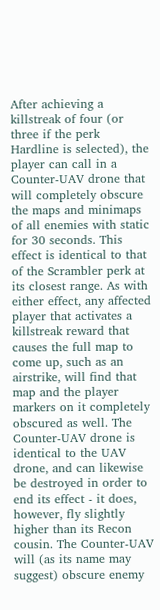After achieving a killstreak of four (or three if the perk Hardline is selected), the player can call in a Counter-UAV drone that will completely obscure the maps and minimaps of all enemies with static for 30 seconds. This effect is identical to that of the Scrambler perk at its closest range. As with either effect, any affected player that activates a killstreak reward that causes the full map to come up, such as an airstrike, will find that map and the player markers on it completely obscured as well. The Counter-UAV drone is identical to the UAV drone, and can likewise be destroyed in order to end its effect - it does, however, fly slightly higher than its Recon cousin. The Counter-UAV will (as its name may suggest) obscure enemy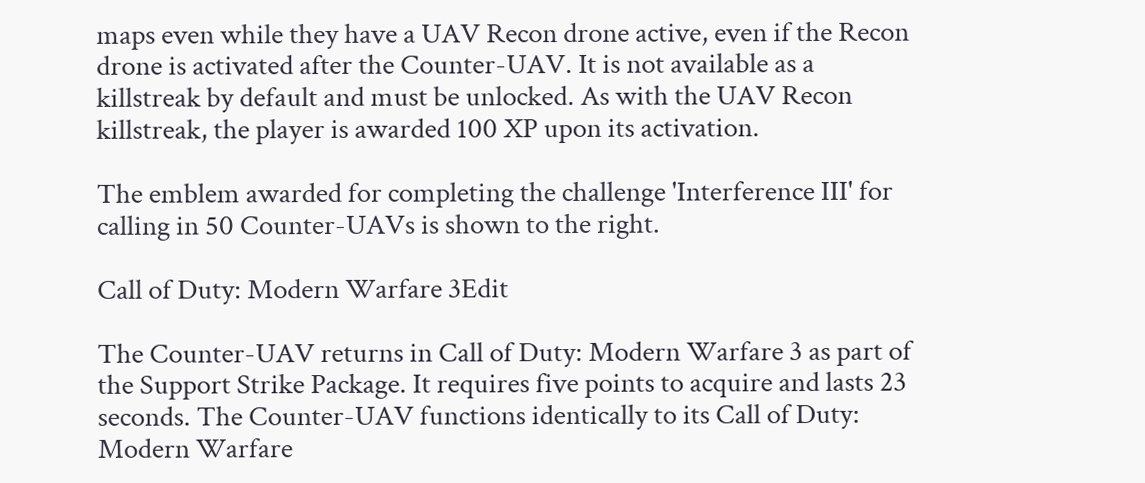maps even while they have a UAV Recon drone active, even if the Recon drone is activated after the Counter-UAV. It is not available as a killstreak by default and must be unlocked. As with the UAV Recon killstreak, the player is awarded 100 XP upon its activation.

The emblem awarded for completing the challenge 'Interference III' for calling in 50 Counter-UAVs is shown to the right.

Call of Duty: Modern Warfare 3Edit

The Counter-UAV returns in Call of Duty: Modern Warfare 3 as part of the Support Strike Package. It requires five points to acquire and lasts 23 seconds. The Counter-UAV functions identically to its Call of Duty: Modern Warfare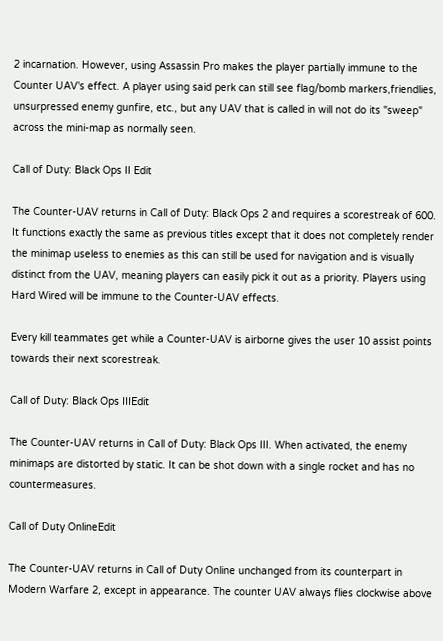2 incarnation. However, using Assassin Pro makes the player partially immune to the Counter UAV's effect. A player using said perk can still see flag/bomb markers,friendlies, unsurpressed enemy gunfire, etc., but any UAV that is called in will not do its "sweep" across the mini-map as normally seen.

Call of Duty: Black Ops II Edit

The Counter-UAV returns in Call of Duty: Black Ops 2 and requires a scorestreak of 600. It functions exactly the same as previous titles except that it does not completely render the minimap useless to enemies as this can still be used for navigation and is visually distinct from the UAV, meaning players can easily pick it out as a priority. Players using Hard Wired will be immune to the Counter-UAV effects.

Every kill teammates get while a Counter-UAV is airborne gives the user 10 assist points towards their next scorestreak.

Call of Duty: Black Ops IIIEdit

The Counter-UAV returns in Call of Duty: Black Ops III. When activated, the enemy minimaps are distorted by static. It can be shot down with a single rocket and has no countermeasures.

Call of Duty OnlineEdit

The Counter-UAV returns in Call of Duty Online unchanged from its counterpart in Modern Warfare 2, except in appearance. The counter UAV always flies clockwise above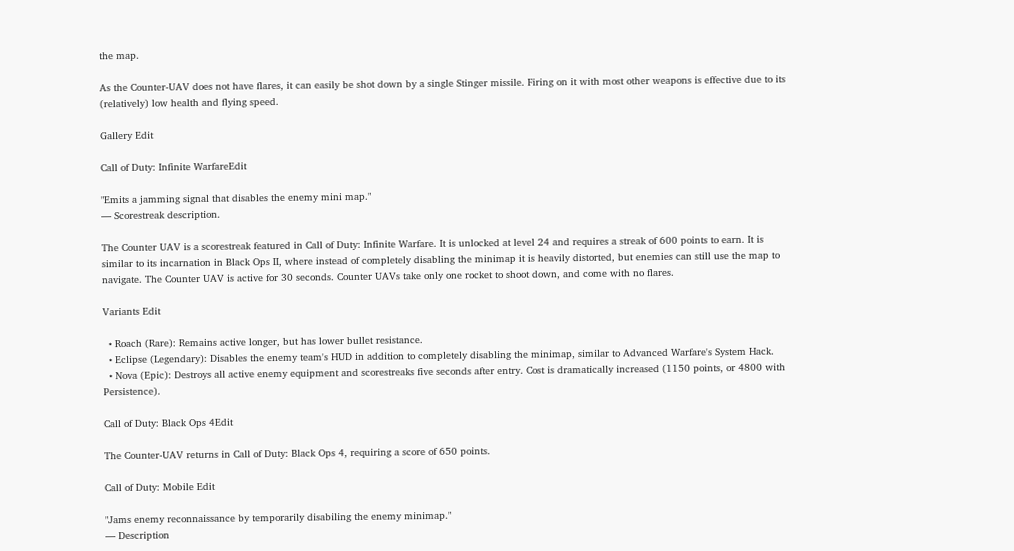the map.

As the Counter-UAV does not have flares, it can easily be shot down by a single Stinger missile. Firing on it with most other weapons is effective due to its (relatively) low health and flying speed.

Gallery Edit

Call of Duty: Infinite WarfareEdit

"Emits a jamming signal that disables the enemy mini map."
— Scorestreak description.

The Counter UAV is a scorestreak featured in Call of Duty: Infinite Warfare. It is unlocked at level 24 and requires a streak of 600 points to earn. It is similar to its incarnation in Black Ops II, where instead of completely disabling the minimap it is heavily distorted, but enemies can still use the map to navigate. The Counter UAV is active for 30 seconds. Counter UAVs take only one rocket to shoot down, and come with no flares.

Variants Edit

  • Roach (Rare): Remains active longer, but has lower bullet resistance.
  • Eclipse (Legendary): Disables the enemy team's HUD in addition to completely disabling the minimap, similar to Advanced Warfare's System Hack.
  • Nova (Epic): Destroys all active enemy equipment and scorestreaks five seconds after entry. Cost is dramatically increased (1150 points, or 4800 with Persistence).

Call of Duty: Black Ops 4Edit

The Counter-UAV returns in Call of Duty: Black Ops 4, requiring a score of 650 points.

Call of Duty: Mobile Edit

"Jams enemy reconnaissance by temporarily disabiling the enemy minimap."
— Description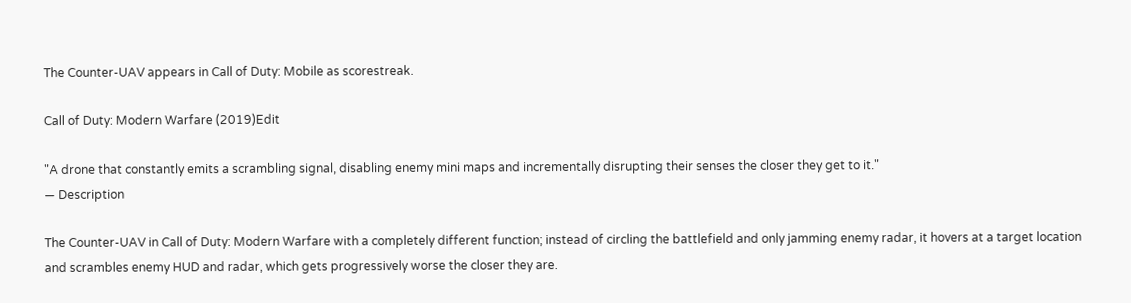The Counter-UAV appears in Call of Duty: Mobile as scorestreak.

Call of Duty: Modern Warfare (2019)Edit

"A drone that constantly emits a scrambling signal, disabling enemy mini maps and incrementally disrupting their senses the closer they get to it."
— Description

The Counter-UAV in Call of Duty: Modern Warfare with a completely different function; instead of circling the battlefield and only jamming enemy radar, it hovers at a target location and scrambles enemy HUD and radar, which gets progressively worse the closer they are.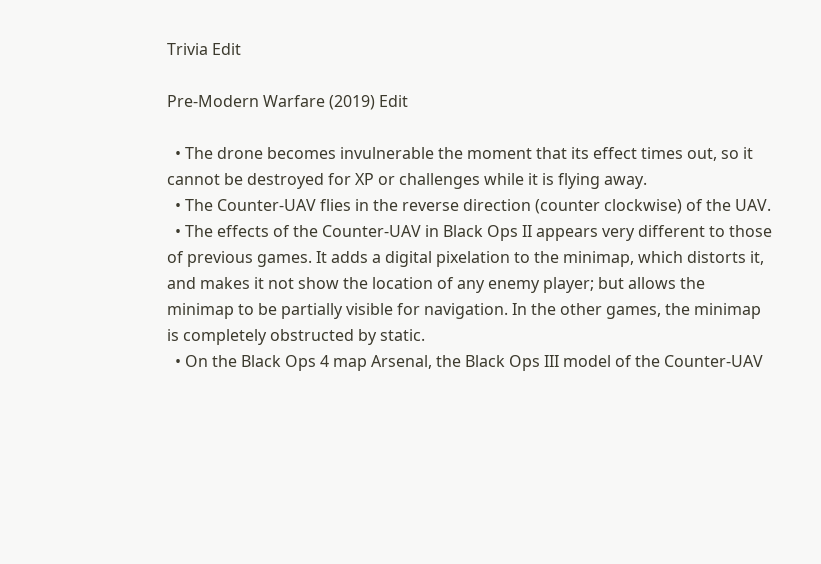Trivia Edit

Pre-Modern Warfare (2019) Edit

  • The drone becomes invulnerable the moment that its effect times out, so it cannot be destroyed for XP or challenges while it is flying away.
  • The Counter-UAV flies in the reverse direction (counter clockwise) of the UAV.
  • The effects of the Counter-UAV in Black Ops II appears very different to those of previous games. It adds a digital pixelation to the minimap, which distorts it, and makes it not show the location of any enemy player; but allows the minimap to be partially visible for navigation. In the other games, the minimap is completely obstructed by static.
  • On the Black Ops 4 map Arsenal, the Black Ops III model of the Counter-UAV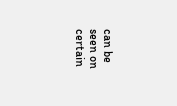can be seen on certain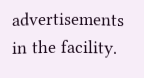advertisements in the facility.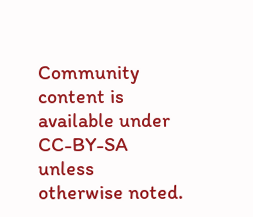Community content is available under CC-BY-SA unless otherwise noted.